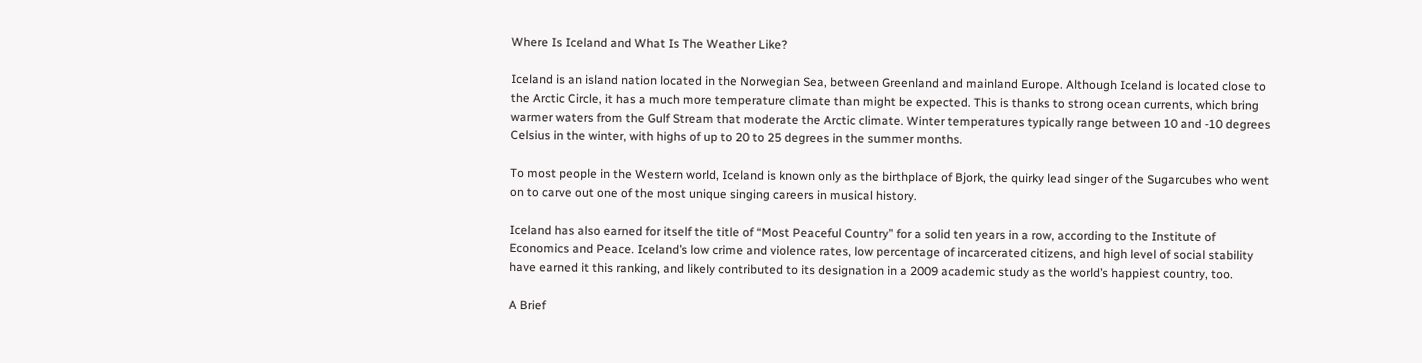Where Is Iceland and What Is The Weather Like?

Iceland is an island nation located in the Norwegian Sea, between Greenland and mainland Europe. Although Iceland is located close to the Arctic Circle, it has a much more temperature climate than might be expected. This is thanks to strong ocean currents, which bring warmer waters from the Gulf Stream that moderate the Arctic climate. Winter temperatures typically range between 10 and -10 degrees Celsius in the winter, with highs of up to 20 to 25 degrees in the summer months.

To most people in the Western world, Iceland is known only as the birthplace of Bjork, the quirky lead singer of the Sugarcubes who went on to carve out one of the most unique singing careers in musical history.

Iceland has also earned for itself the title of “Most Peaceful Country” for a solid ten years in a row, according to the Institute of Economics and Peace. Iceland’s low crime and violence rates, low percentage of incarcerated citizens, and high level of social stability have earned it this ranking, and likely contributed to its designation in a 2009 academic study as the world’s happiest country, too.

A Brief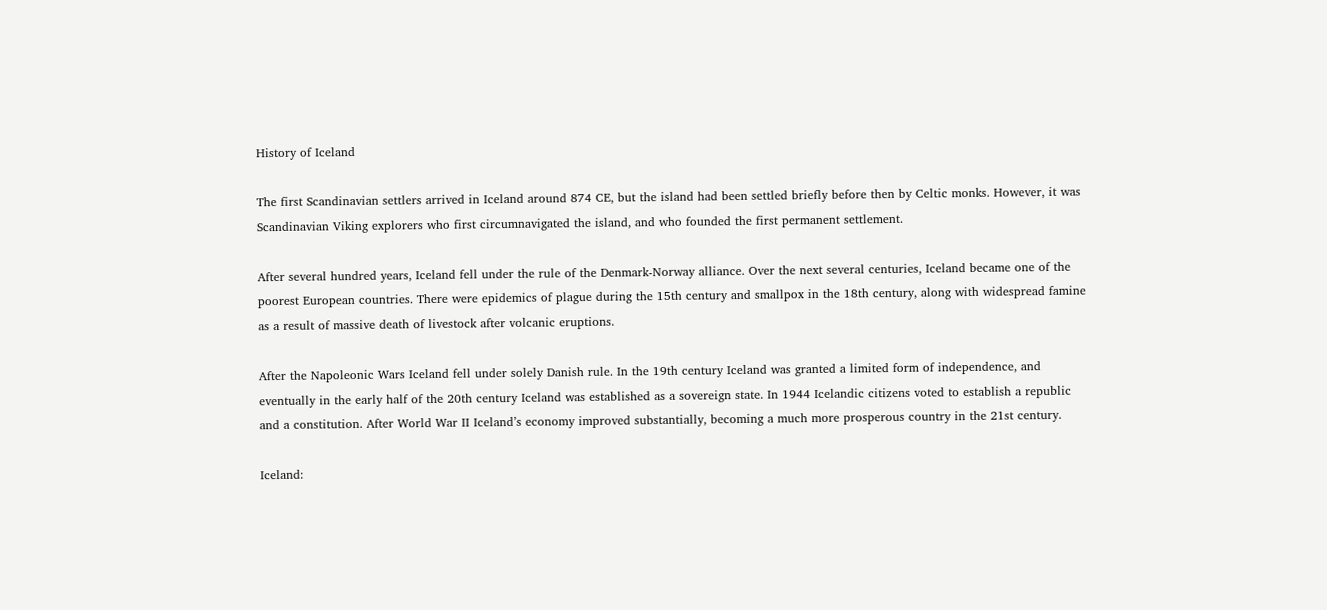History of Iceland

The first Scandinavian settlers arrived in Iceland around 874 CE, but the island had been settled briefly before then by Celtic monks. However, it was Scandinavian Viking explorers who first circumnavigated the island, and who founded the first permanent settlement.

After several hundred years, Iceland fell under the rule of the Denmark-Norway alliance. Over the next several centuries, Iceland became one of the poorest European countries. There were epidemics of plague during the 15th century and smallpox in the 18th century, along with widespread famine as a result of massive death of livestock after volcanic eruptions.

After the Napoleonic Wars Iceland fell under solely Danish rule. In the 19th century Iceland was granted a limited form of independence, and eventually in the early half of the 20th century Iceland was established as a sovereign state. In 1944 Icelandic citizens voted to establish a republic and a constitution. After World War II Iceland’s economy improved substantially, becoming a much more prosperous country in the 21st century.

Iceland: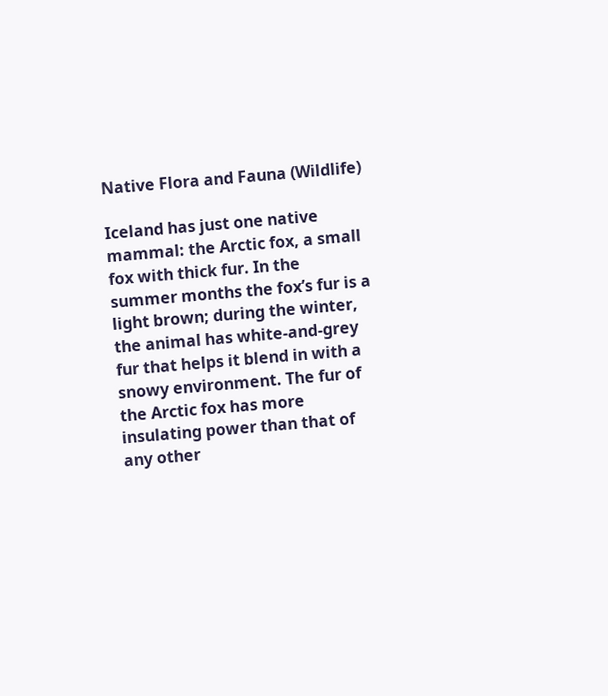Native Flora and Fauna (Wildlife)

Iceland has just one native mammal: the Arctic fox, a small fox with thick fur. In the summer months the fox’s fur is a light brown; during the winter, the animal has white-and-grey fur that helps it blend in with a snowy environment. The fur of the Arctic fox has more insulating power than that of any other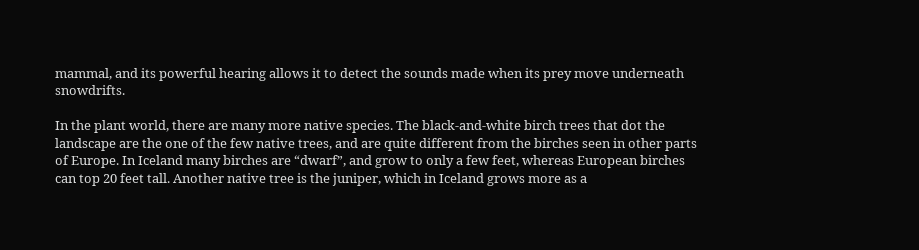mammal, and its powerful hearing allows it to detect the sounds made when its prey move underneath snowdrifts.

In the plant world, there are many more native species. The black-and-white birch trees that dot the landscape are the one of the few native trees, and are quite different from the birches seen in other parts of Europe. In Iceland many birches are “dwarf”, and grow to only a few feet, whereas European birches can top 20 feet tall. Another native tree is the juniper, which in Iceland grows more as a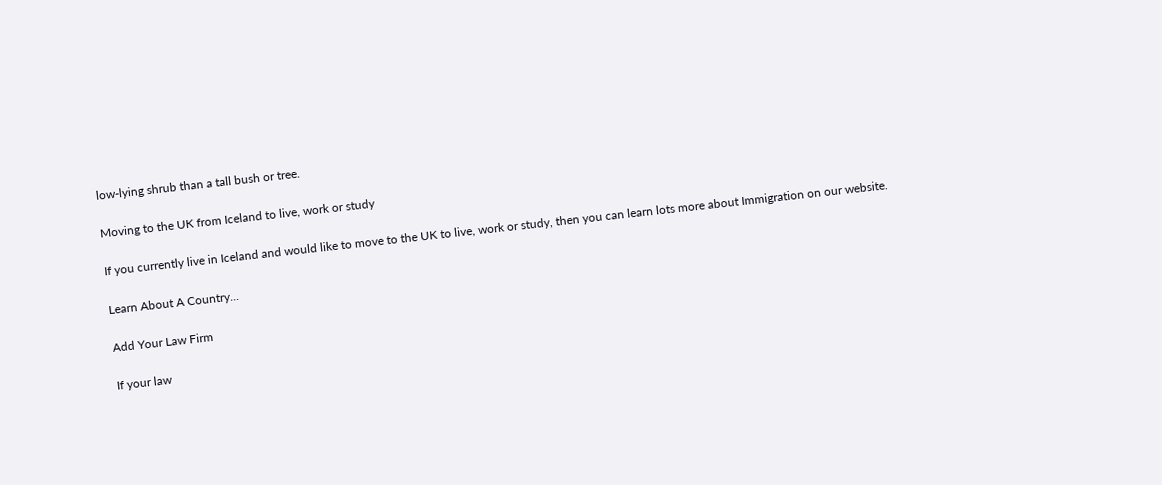low-lying shrub than a tall bush or tree.

Moving to the UK from Iceland to live, work or study

If you currently live in Iceland and would like to move to the UK to live, work or study, then you can learn lots more about Immigration on our website.

Learn About A Country...

Add Your Law Firm

If your law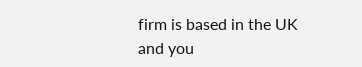firm is based in the UK and you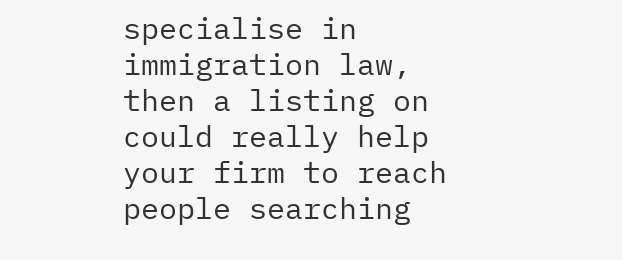specialise in immigration law, then a listing on could really help your firm to reach people searching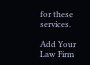for these services.

Add Your Law Firm